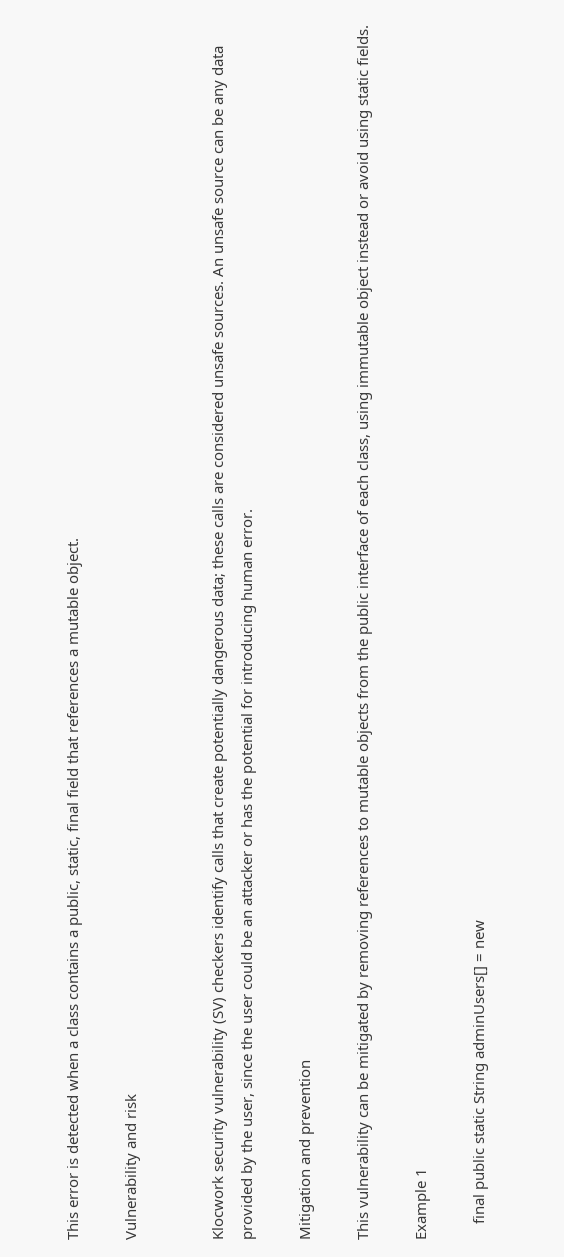This error is detected when a class contains a public, static, final field that references a mutable object.

Vulnerability and risk


Klocwork security vulnerability (SV) checkers identify calls that create potentially dangerous data; these calls are considered unsafe sources. An unsafe source can be any data provided by the user, since the user could be an attacker or has the potential for introducing human error.

Mitigation and prevention

This vulnerability can be mitigated by removing references to mutable objects from the public interface of each class, using immutable object instead or avoid using static fields.

Example 1

    final public static String adminUsers[] = new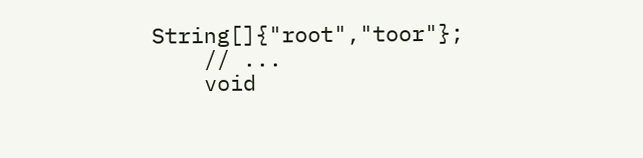String[]{"root","toor"};
    // ...
    void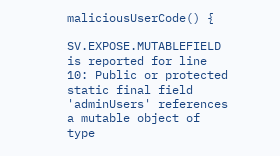maliciousUserCode() {

SV.EXPOSE.MUTABLEFIELD is reported for line 10: Public or protected static final field 'adminUsers' references a mutable object of type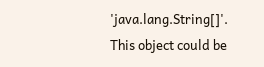'java.lang.String[]'. This object could be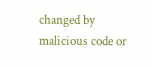changed by malicious code or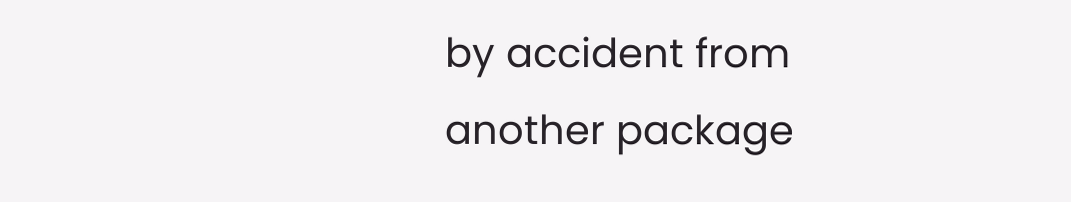by accident from another package